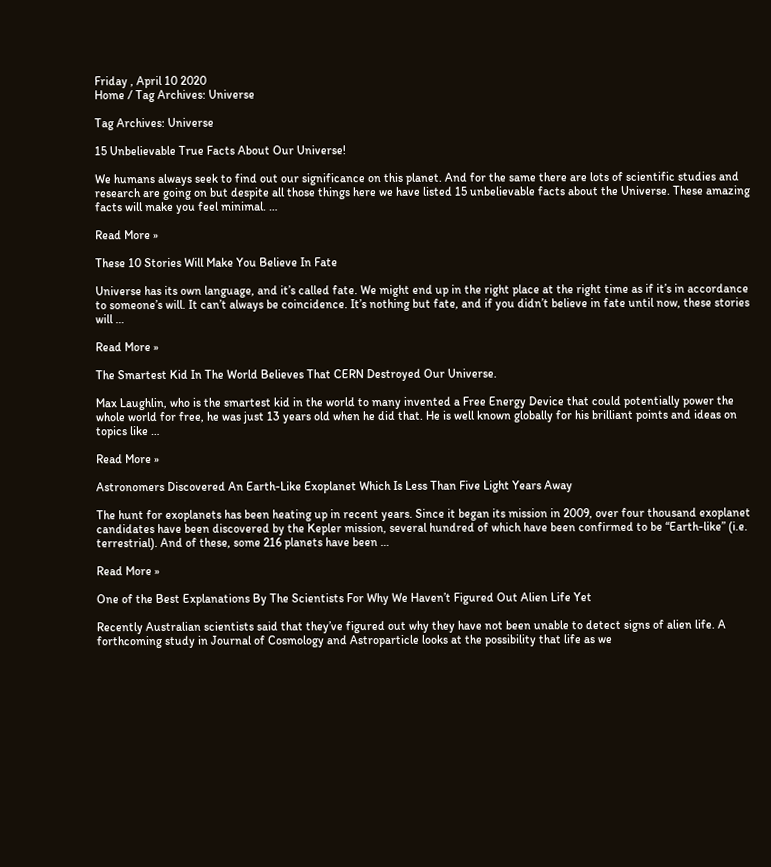Friday , April 10 2020
Home / Tag Archives: Universe

Tag Archives: Universe

15 Unbelievable True Facts About Our Universe!

We humans always seek to find out our significance on this planet. And for the same there are lots of scientific studies and research are going on but despite all those things here we have listed 15 unbelievable facts about the Universe. These amazing facts will make you feel minimal. …

Read More »

These 10 Stories Will Make You Believe In Fate

Universe has its own language, and it’s called fate. We might end up in the right place at the right time as if it’s in accordance to someone’s will. It can’t always be coincidence. It’s nothing but fate, and if you didn’t believe in fate until now, these stories will …

Read More »

The Smartest Kid In The World Believes That CERN Destroyed Our Universe.

Max Laughlin, who is the smartest kid in the world to many invented a Free Energy Device that could potentially power the whole world for free, he was just 13 years old when he did that. He is well known globally for his brilliant points and ideas on topics like …

Read More »

Astronomers Discovered An Earth-Like Exoplanet Which Is Less Than Five Light Years Away

The hunt for exoplanets has been heating up in recent years. Since it began its mission in 2009, over four thousand exoplanet candidates have been discovered by the Kepler mission, several hundred of which have been confirmed to be “Earth-like” (i.e. terrestrial). And of these, some 216 planets have been …

Read More »

One of the Best Explanations By The Scientists For Why We Haven’t Figured Out Alien Life Yet

Recently Australian scientists said that they’ve figured out why they have not been unable to detect signs of alien life. A forthcoming study in Journal of Cosmology and Astroparticle looks at the possibility that life as we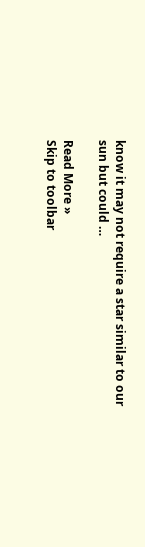know it may not require a star similar to our sun but could …

Read More »
Skip to toolbar